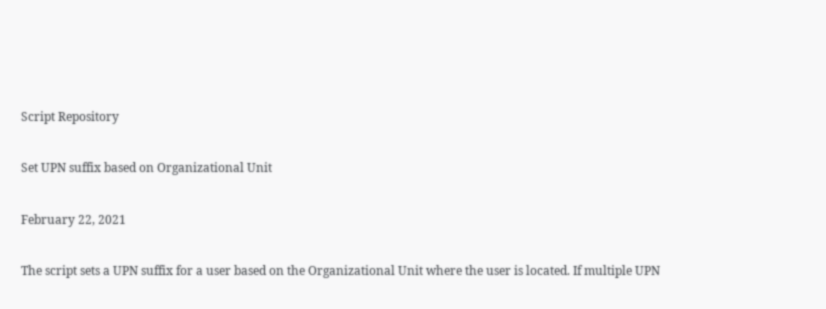Script Repository

Set UPN suffix based on Organizational Unit

February 22, 2021

The script sets a UPN suffix for a user based on the Organizational Unit where the user is located. If multiple UPN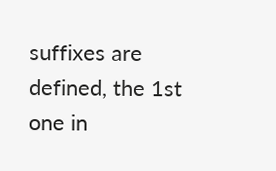suffixes are defined, the 1st one in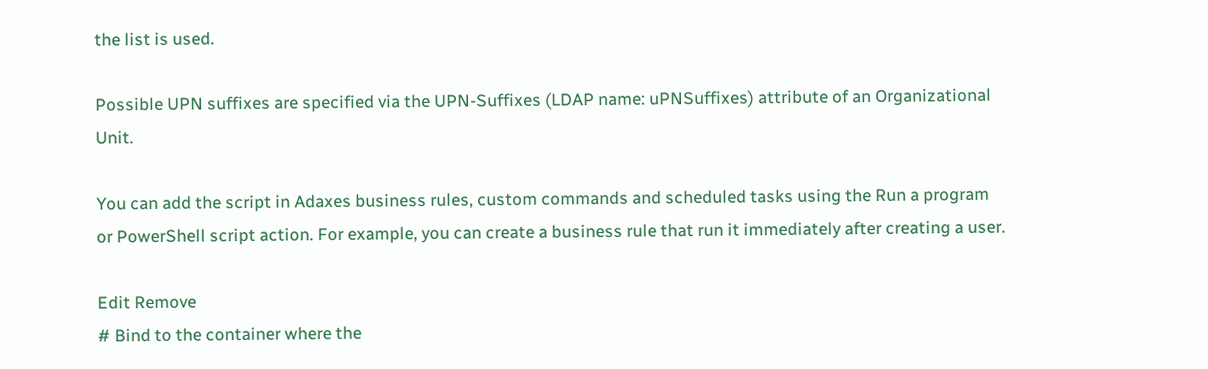the list is used.

Possible UPN suffixes are specified via the UPN-Suffixes (LDAP name: uPNSuffixes) attribute of an Organizational Unit.

You can add the script in Adaxes business rules, custom commands and scheduled tasks using the Run a program or PowerShell script action. For example, you can create a business rule that run it immediately after creating a user.

Edit Remove
# Bind to the container where the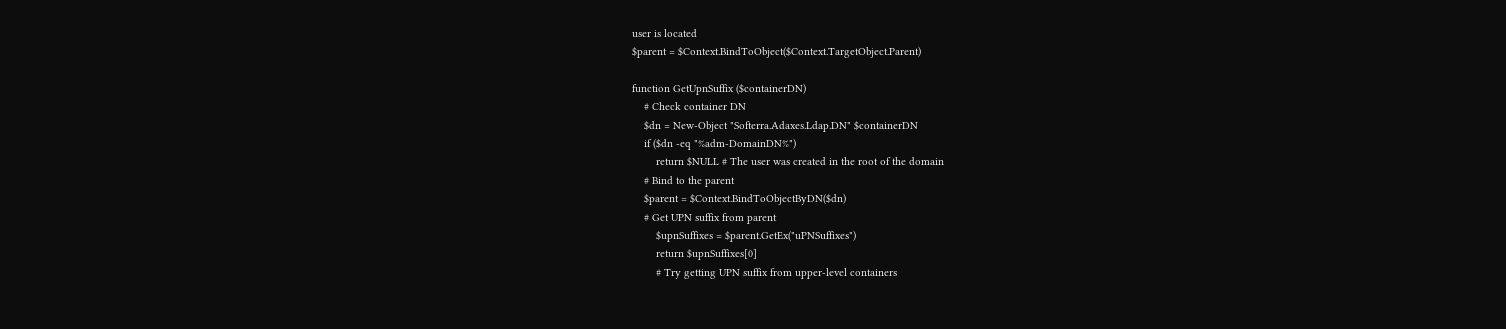user is located
$parent = $Context.BindToObject($Context.TargetObject.Parent)

function GetUpnSuffix ($containerDN)
    # Check container DN
    $dn = New-Object "Softerra.Adaxes.Ldap.DN" $containerDN
    if ($dn -eq "%adm-DomainDN%")
        return $NULL # The user was created in the root of the domain
    # Bind to the parent
    $parent = $Context.BindToObjectByDN($dn)
    # Get UPN suffix from parent
        $upnSuffixes = $parent.GetEx("uPNSuffixes")
        return $upnSuffixes[0]
        # Try getting UPN suffix from upper-level containers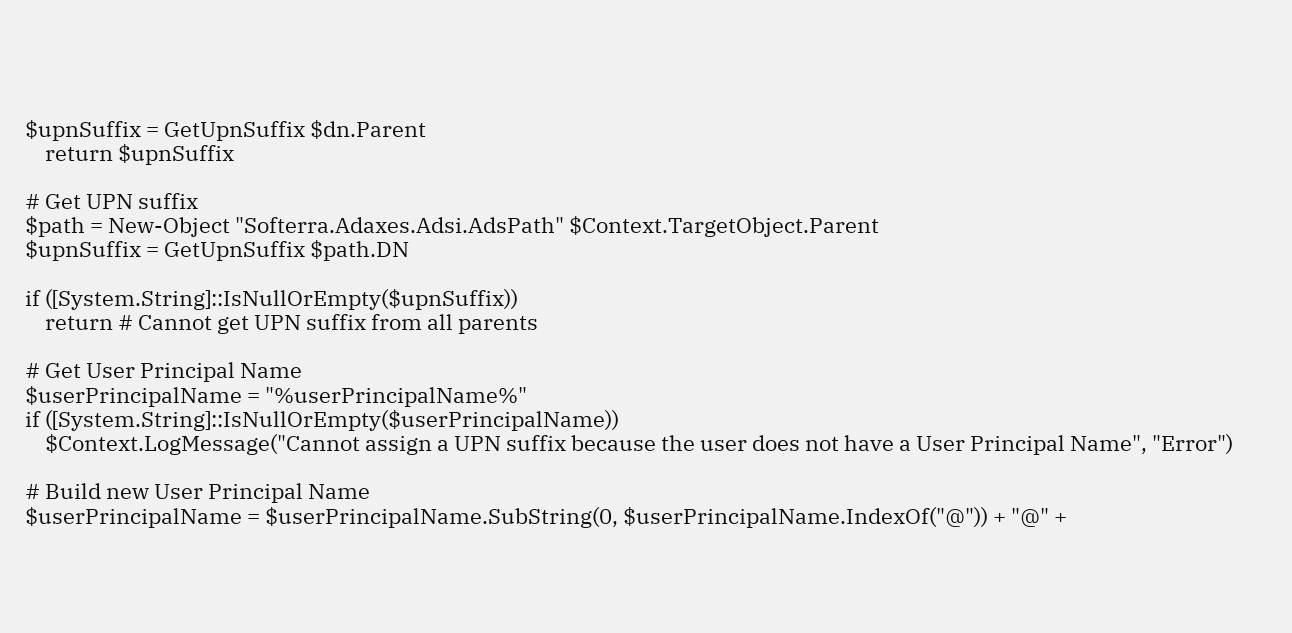$upnSuffix = GetUpnSuffix $dn.Parent
    return $upnSuffix

# Get UPN suffix
$path = New-Object "Softerra.Adaxes.Adsi.AdsPath" $Context.TargetObject.Parent
$upnSuffix = GetUpnSuffix $path.DN

if ([System.String]::IsNullOrEmpty($upnSuffix))
    return # Cannot get UPN suffix from all parents

# Get User Principal Name
$userPrincipalName = "%userPrincipalName%"
if ([System.String]::IsNullOrEmpty($userPrincipalName))
    $Context.LogMessage("Cannot assign a UPN suffix because the user does not have a User Principal Name", "Error")

# Build new User Principal Name
$userPrincipalName = $userPrincipalName.SubString(0, $userPrincipalName.IndexOf("@")) + "@" +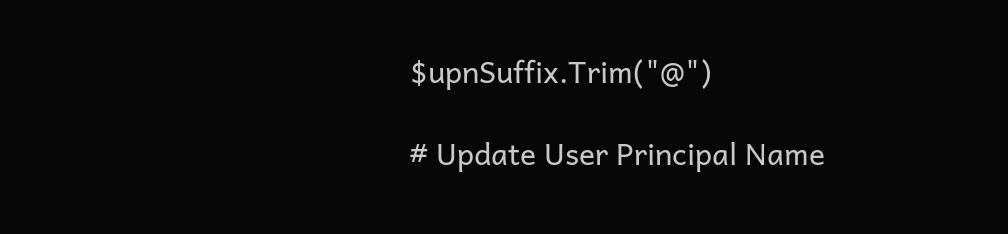$upnSuffix.Trim("@")

# Update User Principal Name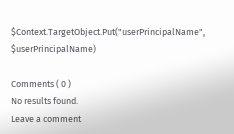$Context.TargetObject.Put("userPrincipalName", $userPrincipalName)

Comments ( 0 )
No results found.
Leave a comment